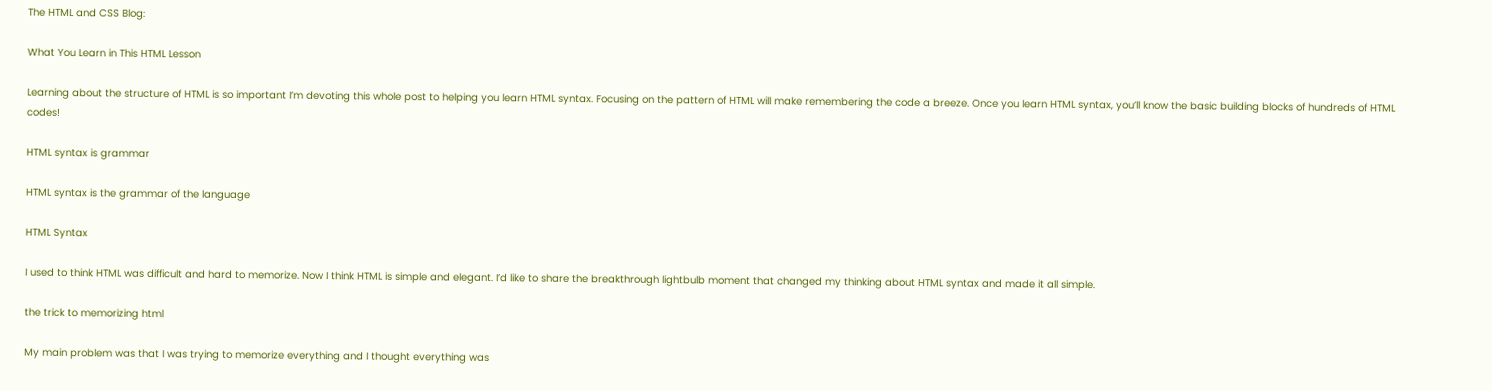The HTML and CSS Blog:

What You Learn in This HTML Lesson

Learning about the structure of HTML is so important I’m devoting this whole post to helping you learn HTML syntax. Focusing on the pattern of HTML will make remembering the code a breeze. Once you learn HTML syntax, you’ll know the basic building blocks of hundreds of HTML codes!

HTML syntax is grammar

HTML syntax is the grammar of the language

HTML Syntax

I used to think HTML was difficult and hard to memorize. Now I think HTML is simple and elegant. I’d like to share the breakthrough lightbulb moment that changed my thinking about HTML syntax and made it all simple.

the trick to memorizing html

My main problem was that I was trying to memorize everything and I thought everything was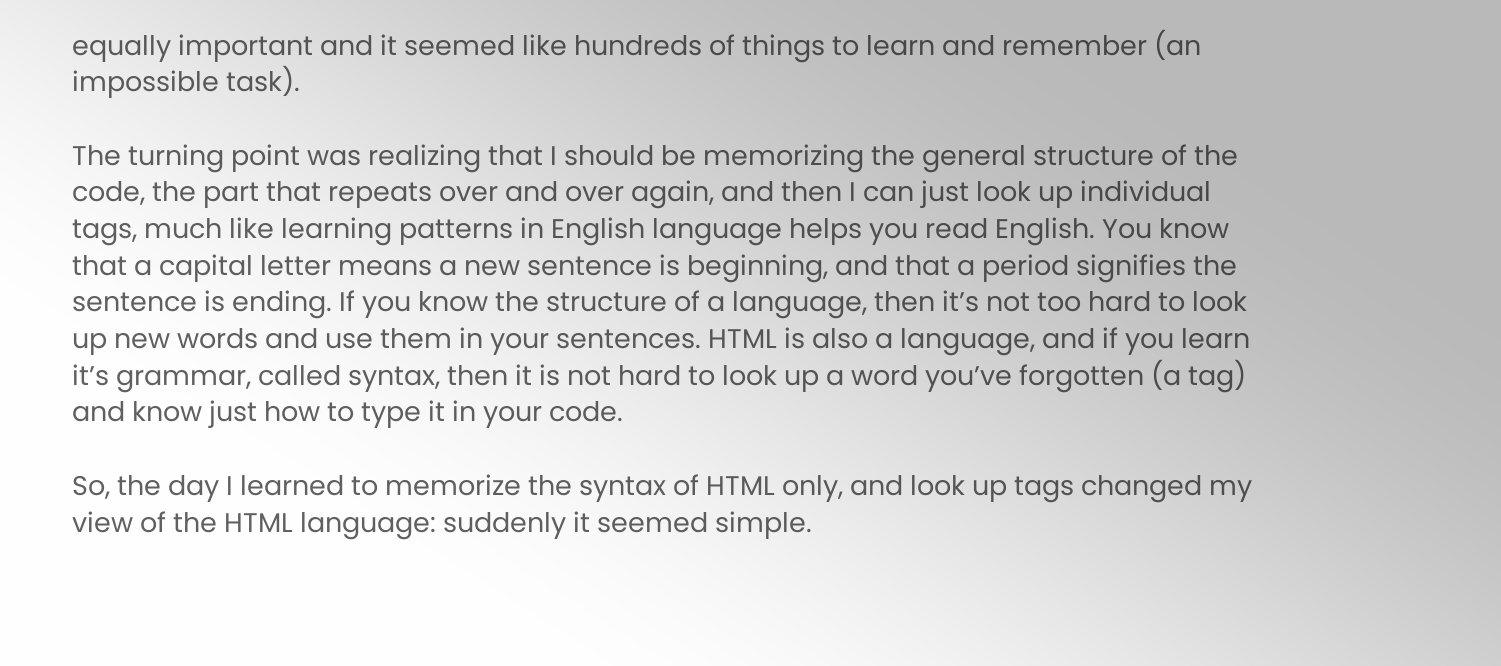equally important and it seemed like hundreds of things to learn and remember (an impossible task).

The turning point was realizing that I should be memorizing the general structure of the code, the part that repeats over and over again, and then I can just look up individual tags, much like learning patterns in English language helps you read English. You know that a capital letter means a new sentence is beginning, and that a period signifies the sentence is ending. If you know the structure of a language, then it’s not too hard to look up new words and use them in your sentences. HTML is also a language, and if you learn it’s grammar, called syntax, then it is not hard to look up a word you’ve forgotten (a tag) and know just how to type it in your code.

So, the day I learned to memorize the syntax of HTML only, and look up tags changed my view of the HTML language: suddenly it seemed simple.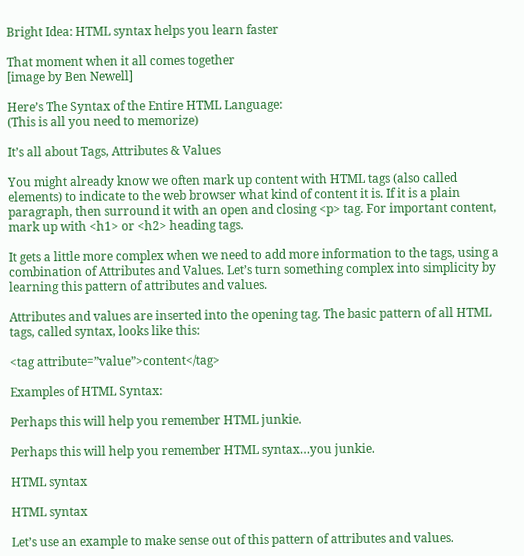Bright Idea: HTML syntax helps you learn faster

That moment when it all comes together
[image by Ben Newell]

Here’s The Syntax of the Entire HTML Language:
(This is all you need to memorize)

It’s all about Tags, Attributes & Values

You might already know we often mark up content with HTML tags (also called elements) to indicate to the web browser what kind of content it is. If it is a plain paragraph, then surround it with an open and closing <p> tag. For important content, mark up with <h1> or <h2> heading tags.

It gets a little more complex when we need to add more information to the tags, using a combination of Attributes and Values. Let’s turn something complex into simplicity by learning this pattern of attributes and values.

Attributes and values are inserted into the opening tag. The basic pattern of all HTML tags, called syntax, looks like this:

<tag attribute=”value”>content</tag>

Examples of HTML Syntax:

Perhaps this will help you remember HTML junkie.

Perhaps this will help you remember HTML syntax…you junkie.

HTML syntax

HTML syntax

Let’s use an example to make sense out of this pattern of attributes and values.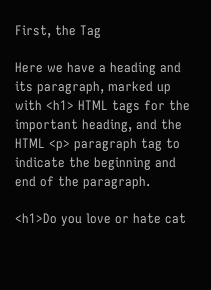First, the Tag

Here we have a heading and its paragraph, marked up with <h1> HTML tags for the important heading, and the HTML <p> paragraph tag to indicate the beginning and end of the paragraph.

<h1>Do you love or hate cat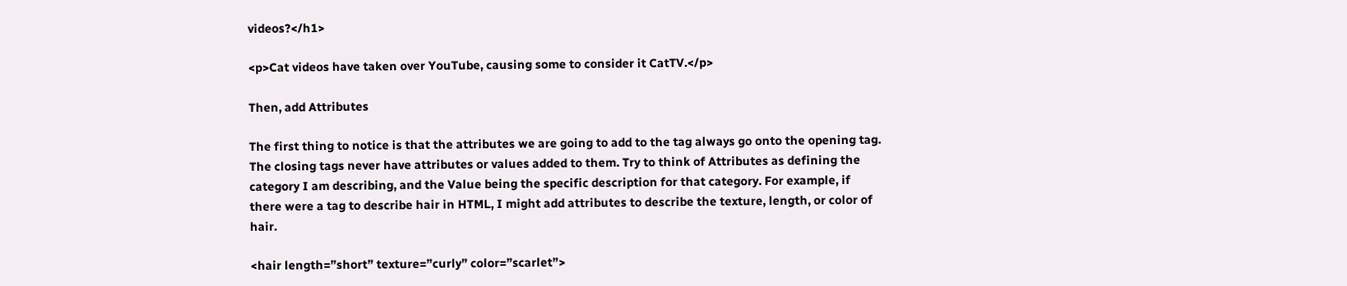videos?</h1>

<p>Cat videos have taken over YouTube, causing some to consider it CatTV.</p>

Then, add Attributes

The first thing to notice is that the attributes we are going to add to the tag always go onto the opening tag. The closing tags never have attributes or values added to them. Try to think of Attributes as defining the category I am describing, and the Value being the specific description for that category. For example, if there were a tag to describe hair in HTML, I might add attributes to describe the texture, length, or color of hair.

<hair length=”short” texture=”curly” color=”scarlet”>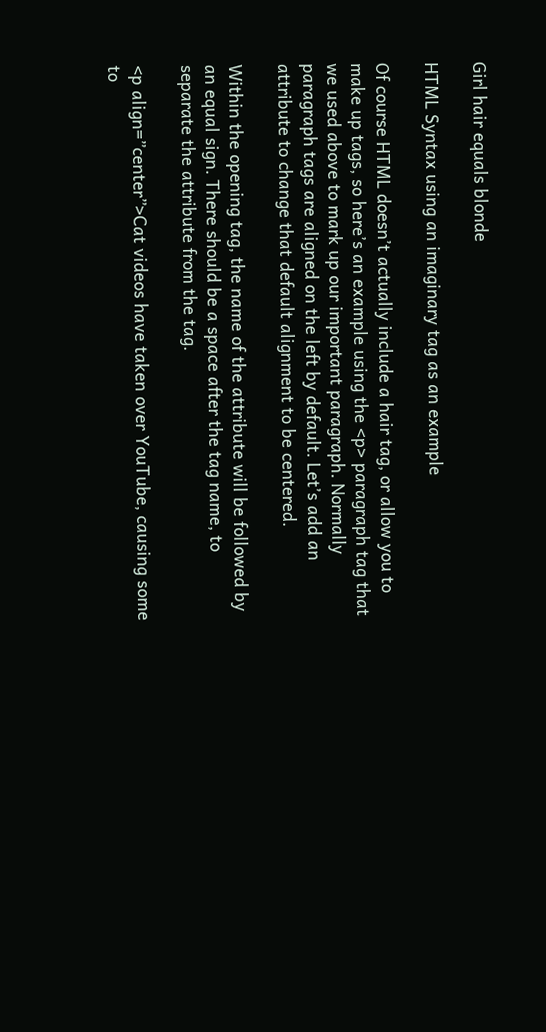Girl hair equals blonde

HTML Syntax using an imaginary tag as an example

Of course HTML doesn’t actually include a hair tag, or allow you to make up tags, so here’s an example using the <p> paragraph tag that we used above to mark up our important paragraph. Normally paragraph tags are aligned on the left by default. Let’s add an attribute to change that default alignment to be centered.

Within the opening tag, the name of the attribute will be followed by an equal sign. There should be a space after the tag name, to separate the attribute from the tag.

<p align=”center”>Cat videos have taken over YouTube, causing some to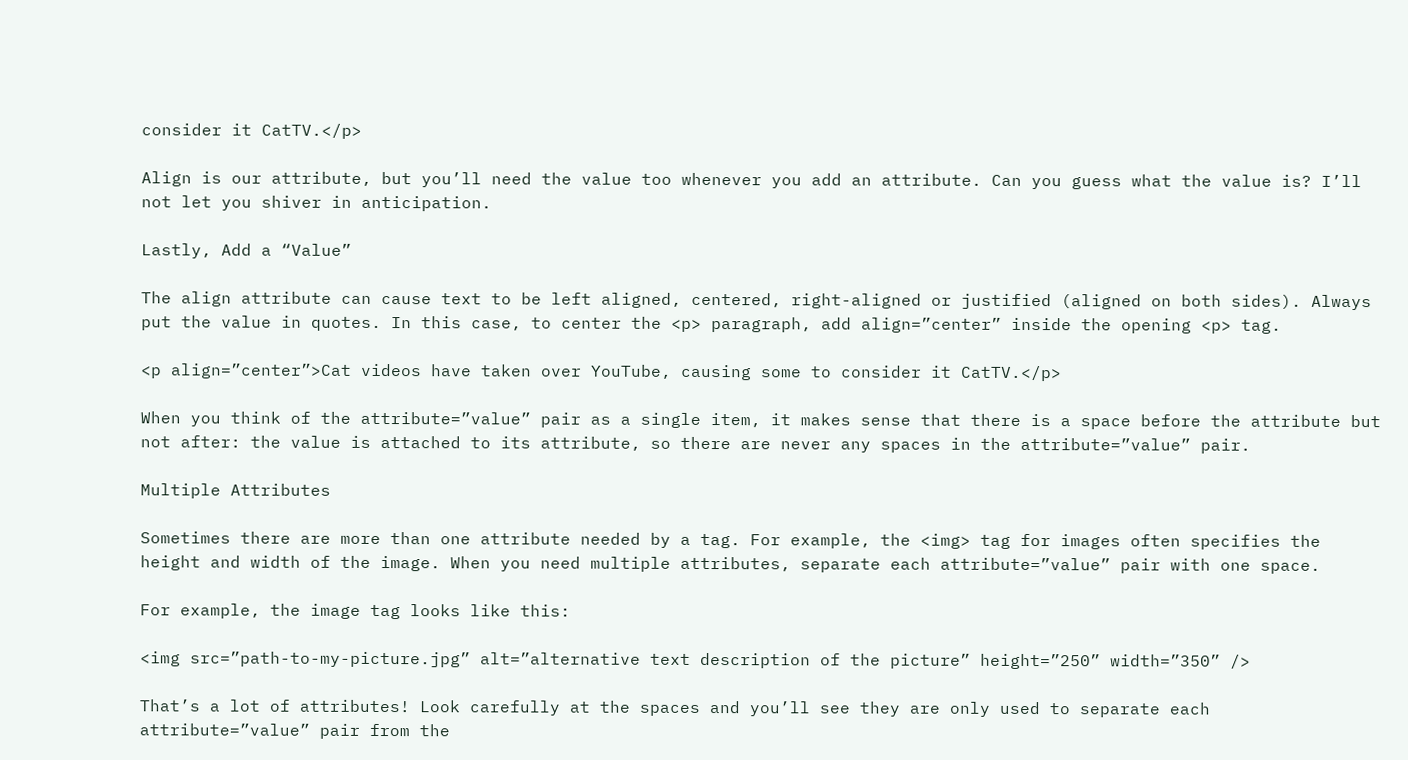consider it CatTV.</p>

Align is our attribute, but you’ll need the value too whenever you add an attribute. Can you guess what the value is? I’ll not let you shiver in anticipation.

Lastly, Add a “Value”

The align attribute can cause text to be left aligned, centered, right-aligned or justified (aligned on both sides). Always put the value in quotes. In this case, to center the <p> paragraph, add align=”center” inside the opening <p> tag.

<p align=”center”>Cat videos have taken over YouTube, causing some to consider it CatTV.</p>

When you think of the attribute=”value” pair as a single item, it makes sense that there is a space before the attribute but not after: the value is attached to its attribute, so there are never any spaces in the attribute=”value” pair.

Multiple Attributes

Sometimes there are more than one attribute needed by a tag. For example, the <img> tag for images often specifies the height and width of the image. When you need multiple attributes, separate each attribute=”value” pair with one space.

For example, the image tag looks like this:

<img src=”path-to-my-picture.jpg” alt=”alternative text description of the picture” height=”250” width=”350” />

That’s a lot of attributes! Look carefully at the spaces and you’ll see they are only used to separate each attribute=”value” pair from the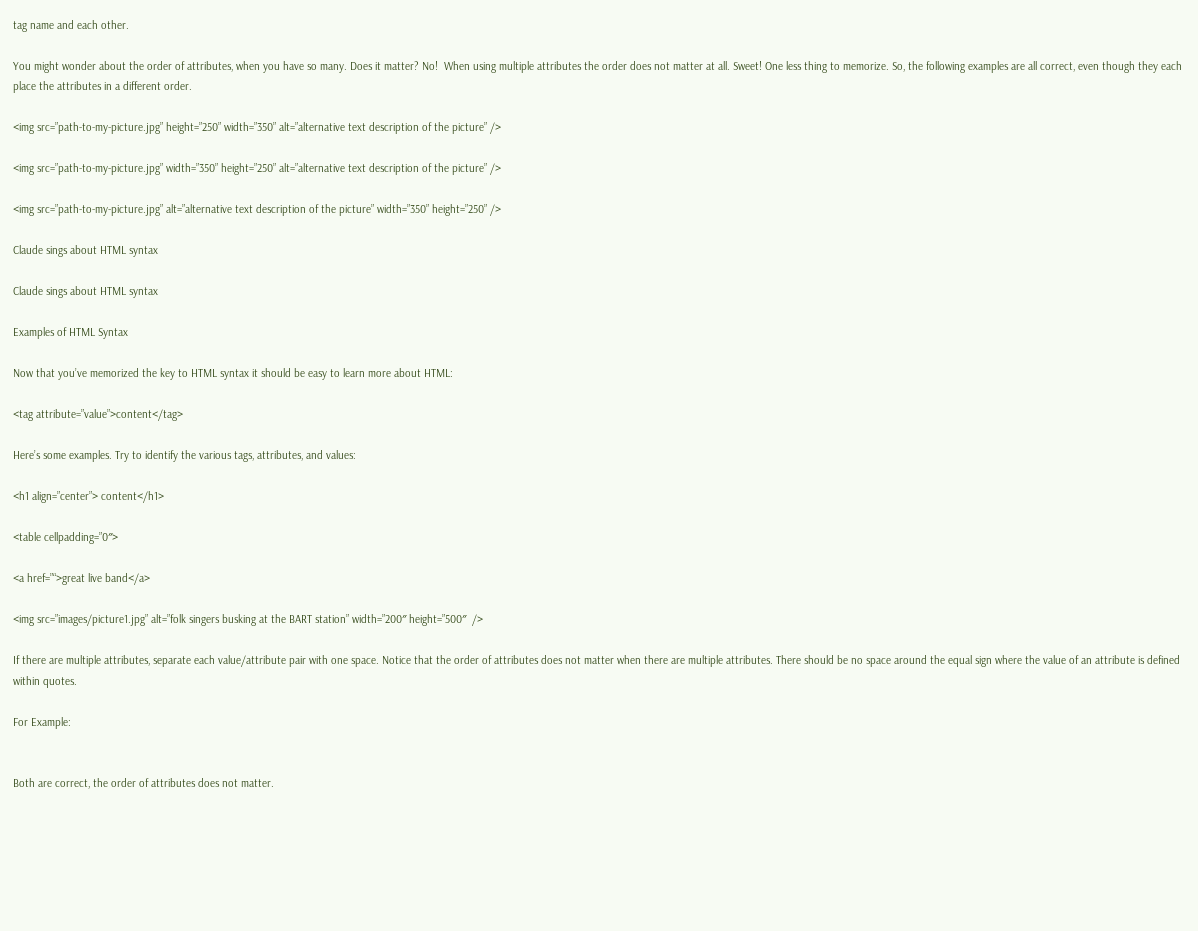tag name and each other.

You might wonder about the order of attributes, when you have so many. Does it matter? No!  When using multiple attributes the order does not matter at all. Sweet! One less thing to memorize. So, the following examples are all correct, even though they each place the attributes in a different order.

<img src=”path-to-my-picture.jpg” height=”250” width=”350” alt=”alternative text description of the picture” />

<img src=”path-to-my-picture.jpg” width=”350” height=”250” alt=”alternative text description of the picture” />

<img src=”path-to-my-picture.jpg” alt=”alternative text description of the picture” width=”350” height=”250” />

Claude sings about HTML syntax

Claude sings about HTML syntax

Examples of HTML Syntax

Now that you’ve memorized the key to HTML syntax it should be easy to learn more about HTML:

<tag attribute=”value”>content</tag>

Here’s some examples. Try to identify the various tags, attributes, and values:

<h1 align=”center”> content</h1>

<table cellpadding=”0″>

<a href=”“>great live band</a>

<img src=”images/picture1.jpg” alt=”folk singers busking at the BART station” width=”200″ height=”500″  />

If there are multiple attributes, separate each value/attribute pair with one space. Notice that the order of attributes does not matter when there are multiple attributes. There should be no space around the equal sign where the value of an attribute is defined within quotes.

For Example:


Both are correct, the order of attributes does not matter.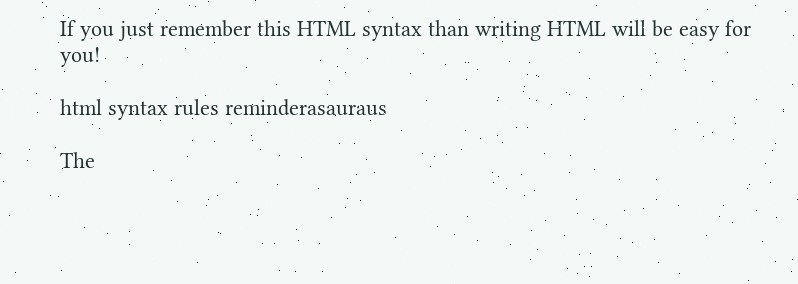If you just remember this HTML syntax than writing HTML will be easy for you!

html syntax rules reminderasauraus

The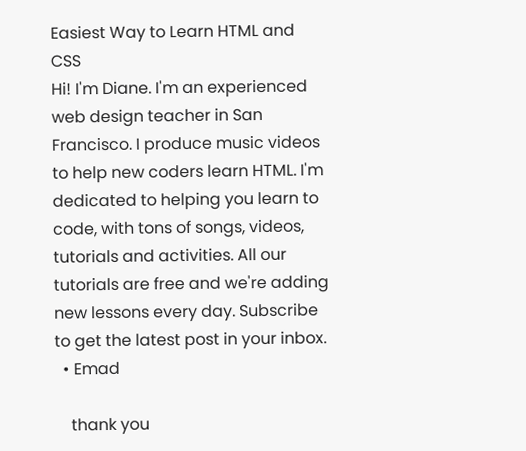Easiest Way to Learn HTML and CSS
Hi! I'm Diane. I'm an experienced web design teacher in San Francisco. I produce music videos to help new coders learn HTML. I'm dedicated to helping you learn to code, with tons of songs, videos, tutorials and activities. All our tutorials are free and we're adding new lessons every day. Subscribe to get the latest post in your inbox.
  • Emad

    thank you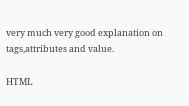very much very good explanation on tags,attributes and value.

HTML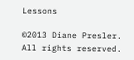Lessons

©2013 Diane Presler. All rights reserved.